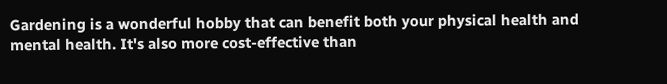Gardening is a wonderful hobby that can benefit both your physical health and mental health. It's also more cost-effective than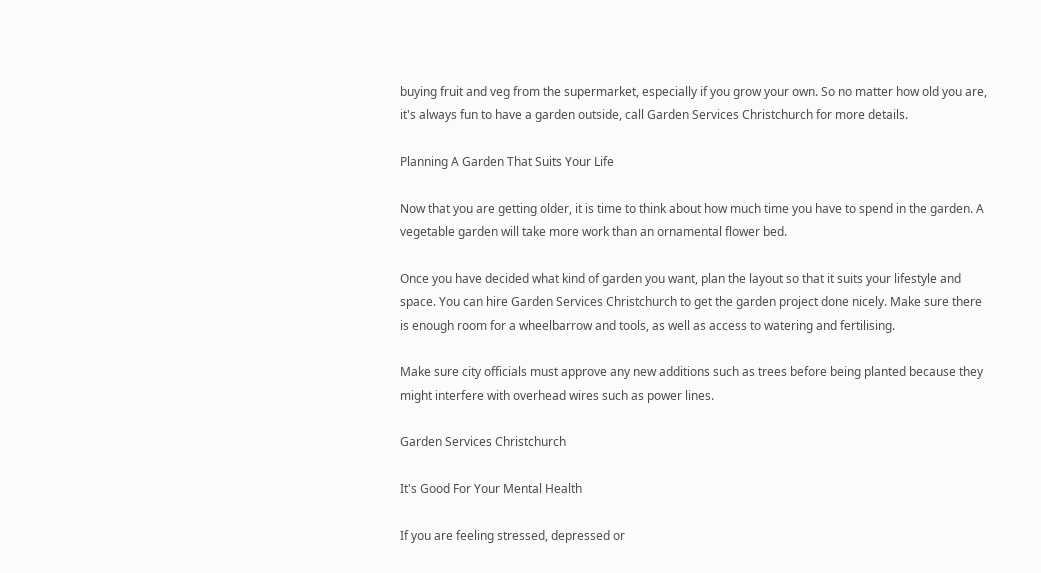buying fruit and veg from the supermarket, especially if you grow your own. So no matter how old you are, it's always fun to have a garden outside, call Garden Services Christchurch for more details.

Planning A Garden That Suits Your Life

Now that you are getting older, it is time to think about how much time you have to spend in the garden. A vegetable garden will take more work than an ornamental flower bed.

Once you have decided what kind of garden you want, plan the layout so that it suits your lifestyle and space. You can hire Garden Services Christchurch to get the garden project done nicely. Make sure there is enough room for a wheelbarrow and tools, as well as access to watering and fertilising.

Make sure city officials must approve any new additions such as trees before being planted because they might interfere with overhead wires such as power lines.

Garden Services Christchurch

It's Good For Your Mental Health

If you are feeling stressed, depressed or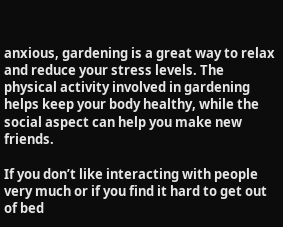anxious, gardening is a great way to relax and reduce your stress levels. The physical activity involved in gardening helps keep your body healthy, while the social aspect can help you make new friends.

If you don’t like interacting with people very much or if you find it hard to get out of bed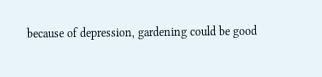because of depression, gardening could be good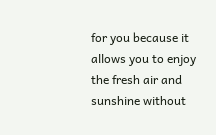for you because it allows you to enjoy the fresh air and sunshine without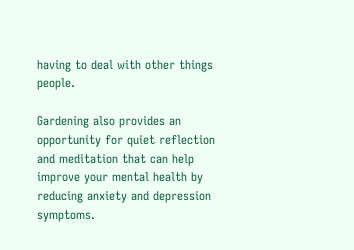having to deal with other things people.

Gardening also provides an opportunity for quiet reflection and meditation that can help improve your mental health by reducing anxiety and depression symptoms.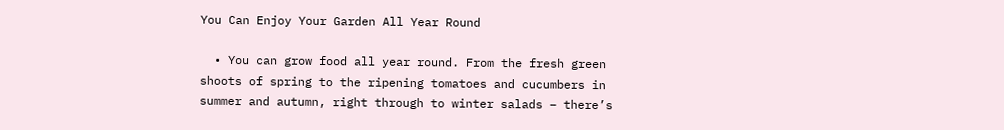You Can Enjoy Your Garden All Year Round

  • You can grow food all year round. From the fresh green shoots of spring to the ripening tomatoes and cucumbers in summer and autumn, right through to winter salads – there’s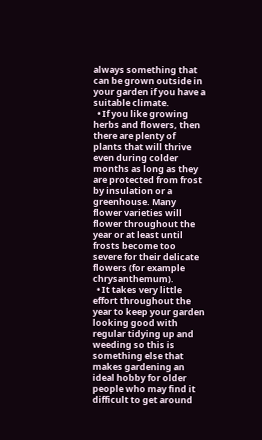always something that can be grown outside in your garden if you have a suitable climate.
  • If you like growing herbs and flowers, then there are plenty of plants that will thrive even during colder months as long as they are protected from frost by insulation or a greenhouse. Many flower varieties will flower throughout the year or at least until frosts become too severe for their delicate flowers (for example chrysanthemum).
  • It takes very little effort throughout the year to keep your garden looking good with regular tidying up and weeding so this is something else that makes gardening an ideal hobby for older people who may find it difficult to get around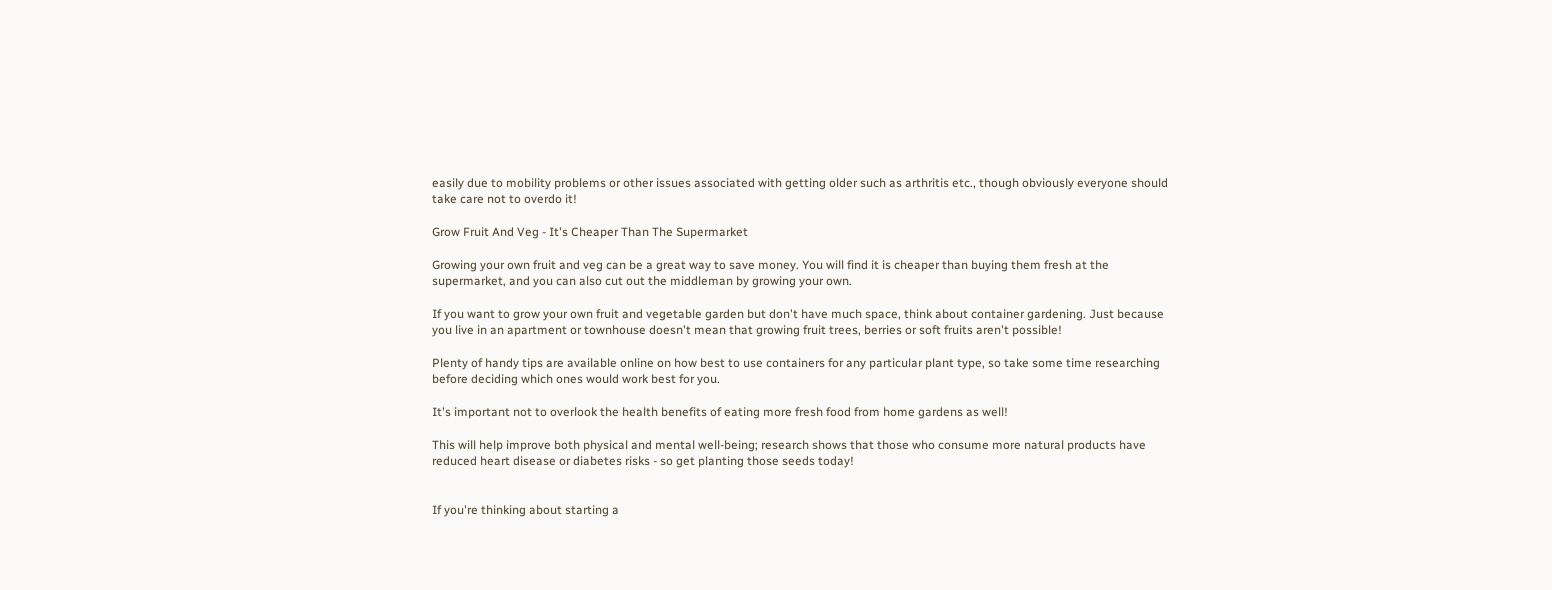easily due to mobility problems or other issues associated with getting older such as arthritis etc., though obviously everyone should take care not to overdo it!

Grow Fruit And Veg - It's Cheaper Than The Supermarket

Growing your own fruit and veg can be a great way to save money. You will find it is cheaper than buying them fresh at the supermarket, and you can also cut out the middleman by growing your own.

If you want to grow your own fruit and vegetable garden but don't have much space, think about container gardening. Just because you live in an apartment or townhouse doesn't mean that growing fruit trees, berries or soft fruits aren't possible!

Plenty of handy tips are available online on how best to use containers for any particular plant type, so take some time researching before deciding which ones would work best for you.

It's important not to overlook the health benefits of eating more fresh food from home gardens as well!

This will help improve both physical and mental well-being; research shows that those who consume more natural products have reduced heart disease or diabetes risks - so get planting those seeds today!


If you're thinking about starting a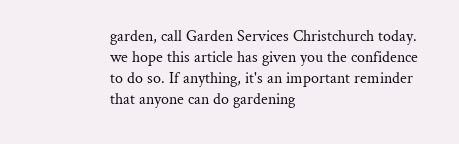garden, call Garden Services Christchurch today. we hope this article has given you the confidence to do so. If anything, it's an important reminder that anyone can do gardening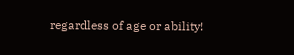regardless of age or ability!